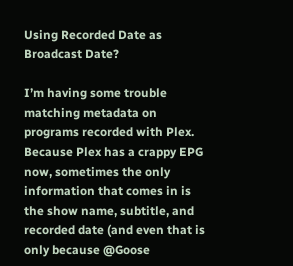Using Recorded Date as Broadcast Date?

I’m having some trouble matching metadata on programs recorded with Plex. Because Plex has a crappy EPG now, sometimes the only information that comes in is the show name, subtitle, and recorded date (and even that is only because @Goose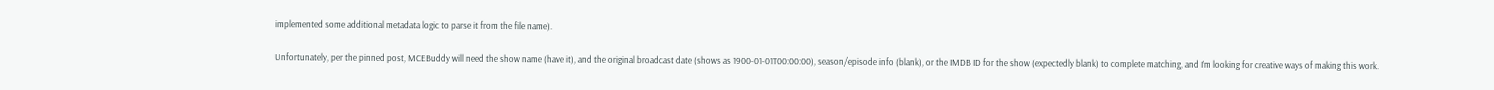implemented some additional metadata logic to parse it from the file name).

Unfortunately, per the pinned post, MCEBuddy will need the show name (have it), and the original broadcast date (shows as 1900-01-01T00:00:00), season/episode info (blank), or the IMDB ID for the show (expectedly blank) to complete matching, and I’m looking for creative ways of making this work.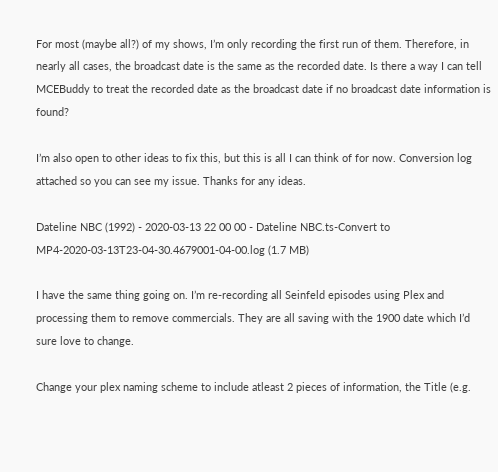For most (maybe all?) of my shows, I’m only recording the first run of them. Therefore, in nearly all cases, the broadcast date is the same as the recorded date. Is there a way I can tell MCEBuddy to treat the recorded date as the broadcast date if no broadcast date information is found?

I’m also open to other ideas to fix this, but this is all I can think of for now. Conversion log attached so you can see my issue. Thanks for any ideas.

Dateline NBC (1992) - 2020-03-13 22 00 00 - Dateline NBC.ts-Convert to MP4-2020-03-13T23-04-30.4679001-04-00.log (1.7 MB)

I have the same thing going on. I’m re-recording all Seinfeld episodes using Plex and processing them to remove commercials. They are all saving with the 1900 date which I’d sure love to change.

Change your plex naming scheme to include atleast 2 pieces of information, the Title (e.g.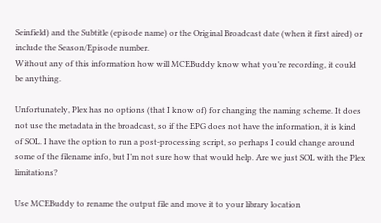Seinfield) and the Subtitle (episode name) or the Original Broadcast date (when it first aired) or include the Season/Episode number.
Without any of this information how will MCEBuddy know what you’re recording, it could be anything.

Unfortunately, Plex has no options (that I know of) for changing the naming scheme. It does not use the metadata in the broadcast, so if the EPG does not have the information, it is kind of SOL. I have the option to run a post-processing script, so perhaps I could change around some of the filename info, but I’m not sure how that would help. Are we just SOL with the Plex limitations?

Use MCEBuddy to rename the output file and move it to your library location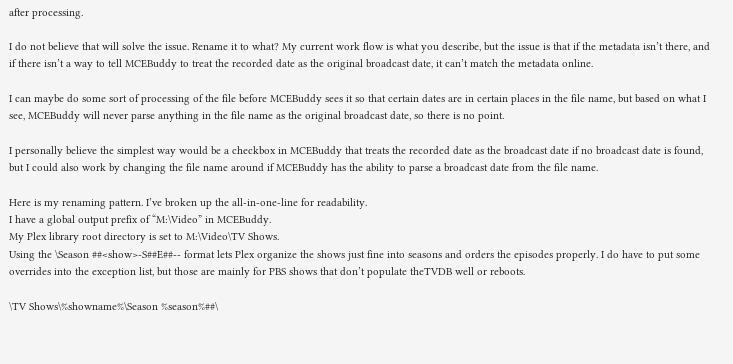after processing.

I do not believe that will solve the issue. Rename it to what? My current work flow is what you describe, but the issue is that if the metadata isn’t there, and if there isn’t a way to tell MCEBuddy to treat the recorded date as the original broadcast date, it can’t match the metadata online.

I can maybe do some sort of processing of the file before MCEBuddy sees it so that certain dates are in certain places in the file name, but based on what I see, MCEBuddy will never parse anything in the file name as the original broadcast date, so there is no point.

I personally believe the simplest way would be a checkbox in MCEBuddy that treats the recorded date as the broadcast date if no broadcast date is found, but I could also work by changing the file name around if MCEBuddy has the ability to parse a broadcast date from the file name.

Here is my renaming pattern. I’ve broken up the all-in-one-line for readability.
I have a global output prefix of “M:\Video” in MCEBuddy.
My Plex library root directory is set to M:\Video\TV Shows.
Using the \Season ##<show>-S##E##-- format lets Plex organize the shows just fine into seasons and orders the episodes properly. I do have to put some overrides into the exception list, but those are mainly for PBS shows that don’t populate theTVDB well or reboots.

\TV Shows\%showname%\Season %season%##\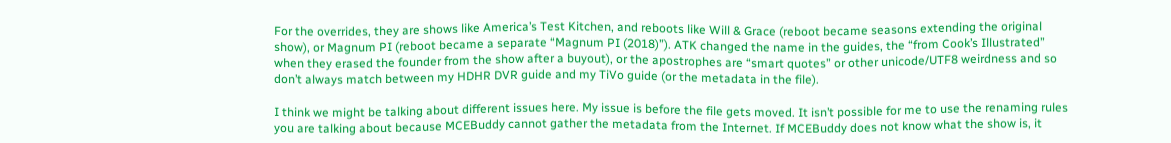For the overrides, they are shows like America’s Test Kitchen, and reboots like Will & Grace (reboot became seasons extending the original show), or Magnum PI (reboot became a separate “Magnum PI (2018)”). ATK changed the name in the guides, the “from Cook’s Illustrated” when they erased the founder from the show after a buyout), or the apostrophes are “smart quotes” or other unicode/UTF8 weirdness and so don’t always match between my HDHR DVR guide and my TiVo guide (or the metadata in the file).

I think we might be talking about different issues here. My issue is before the file gets moved. It isn’t possible for me to use the renaming rules you are talking about because MCEBuddy cannot gather the metadata from the Internet. If MCEBuddy does not know what the show is, it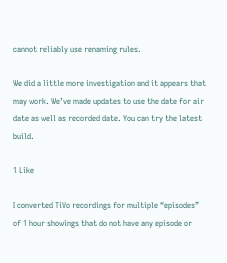cannot reliably use renaming rules.

We did a little more investigation and it appears that may work. We’ve made updates to use the date for air date as well as recorded date. You can try the latest build.

1 Like

I converted TiVo recordings for multiple “episodes” of 1 hour showings that do not have any episode or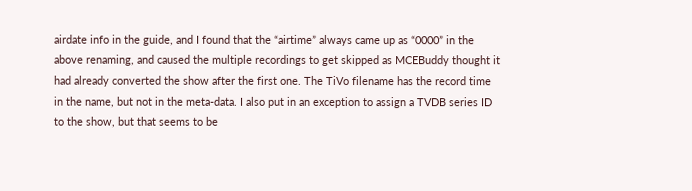airdate info in the guide, and I found that the “airtime” always came up as “0000” in the above renaming, and caused the multiple recordings to get skipped as MCEBuddy thought it had already converted the show after the first one. The TiVo filename has the record time in the name, but not in the meta-data. I also put in an exception to assign a TVDB series ID to the show, but that seems to be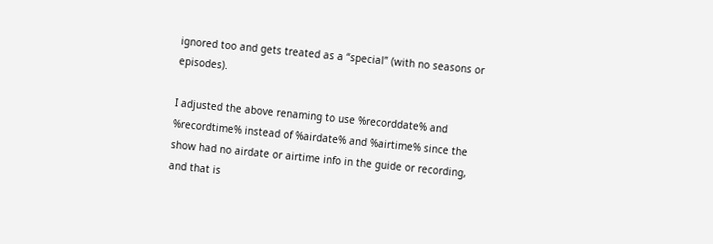ignored too and gets treated as a “special” (with no seasons or episodes).

I adjusted the above renaming to use %recorddate% and %recordtime% instead of %airdate% and %airtime% since the show had no airdate or airtime info in the guide or recording, and that is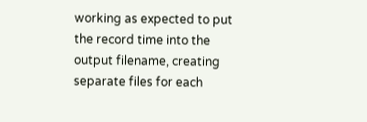working as expected to put the record time into the output filename, creating separate files for each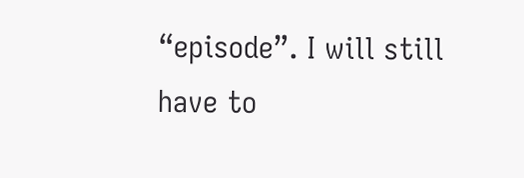“episode”. I will still have to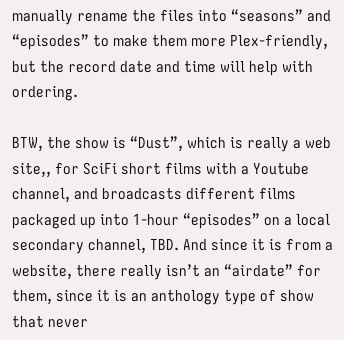manually rename the files into “seasons” and “episodes” to make them more Plex-friendly, but the record date and time will help with ordering.

BTW, the show is “Dust”, which is really a web site,, for SciFi short films with a Youtube channel, and broadcasts different films packaged up into 1-hour “episodes” on a local secondary channel, TBD. And since it is from a website, there really isn’t an “airdate” for them, since it is an anthology type of show that never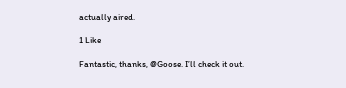actually aired.

1 Like

Fantastic, thanks, @Goose. I’ll check it out.